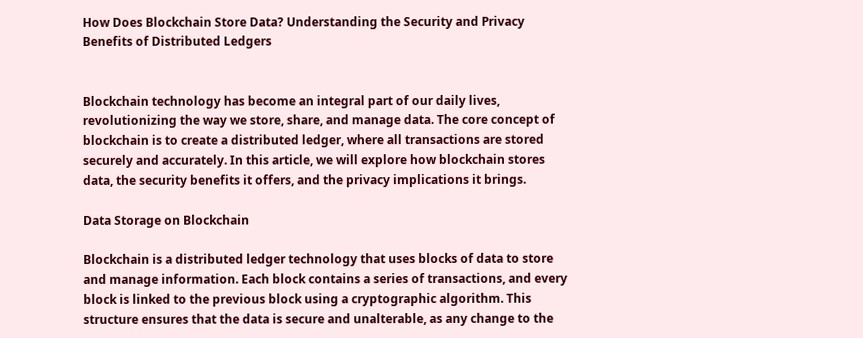How Does Blockchain Store Data? Understanding the Security and Privacy Benefits of Distributed Ledgers


Blockchain technology has become an integral part of our daily lives, revolutionizing the way we store, share, and manage data. The core concept of blockchain is to create a distributed ledger, where all transactions are stored securely and accurately. In this article, we will explore how blockchain stores data, the security benefits it offers, and the privacy implications it brings.

Data Storage on Blockchain

Blockchain is a distributed ledger technology that uses blocks of data to store and manage information. Each block contains a series of transactions, and every block is linked to the previous block using a cryptographic algorithm. This structure ensures that the data is secure and unalterable, as any change to the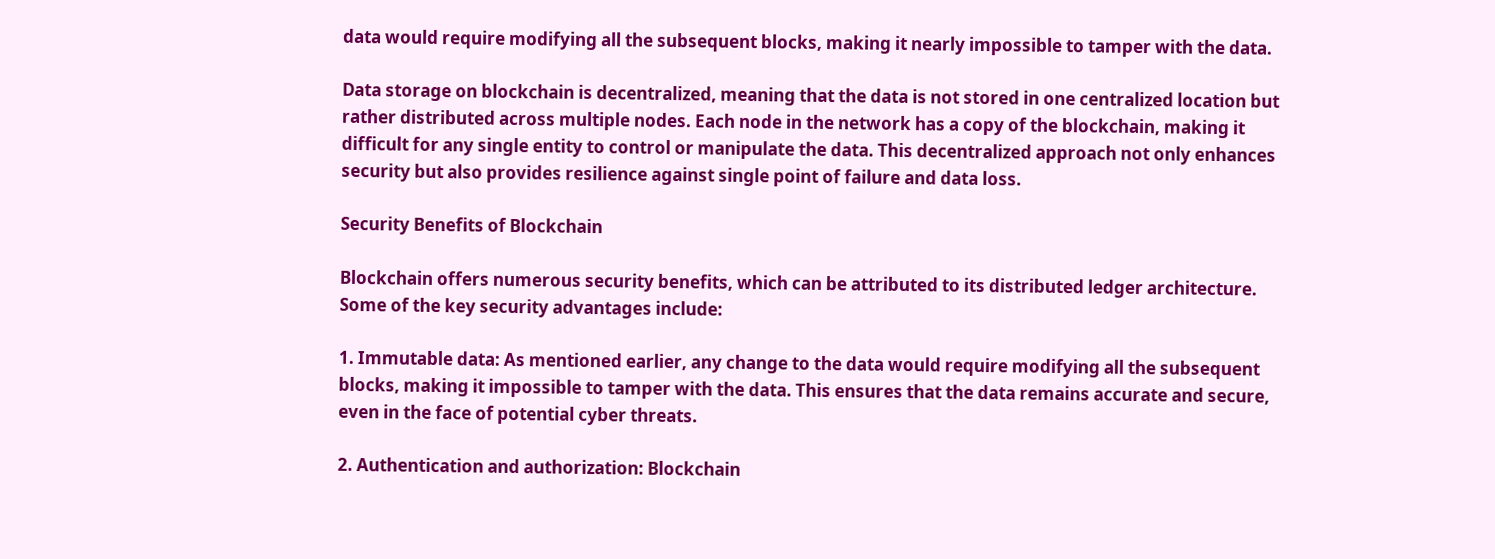data would require modifying all the subsequent blocks, making it nearly impossible to tamper with the data.

Data storage on blockchain is decentralized, meaning that the data is not stored in one centralized location but rather distributed across multiple nodes. Each node in the network has a copy of the blockchain, making it difficult for any single entity to control or manipulate the data. This decentralized approach not only enhances security but also provides resilience against single point of failure and data loss.

Security Benefits of Blockchain

Blockchain offers numerous security benefits, which can be attributed to its distributed ledger architecture. Some of the key security advantages include:

1. Immutable data: As mentioned earlier, any change to the data would require modifying all the subsequent blocks, making it impossible to tamper with the data. This ensures that the data remains accurate and secure, even in the face of potential cyber threats.

2. Authentication and authorization: Blockchain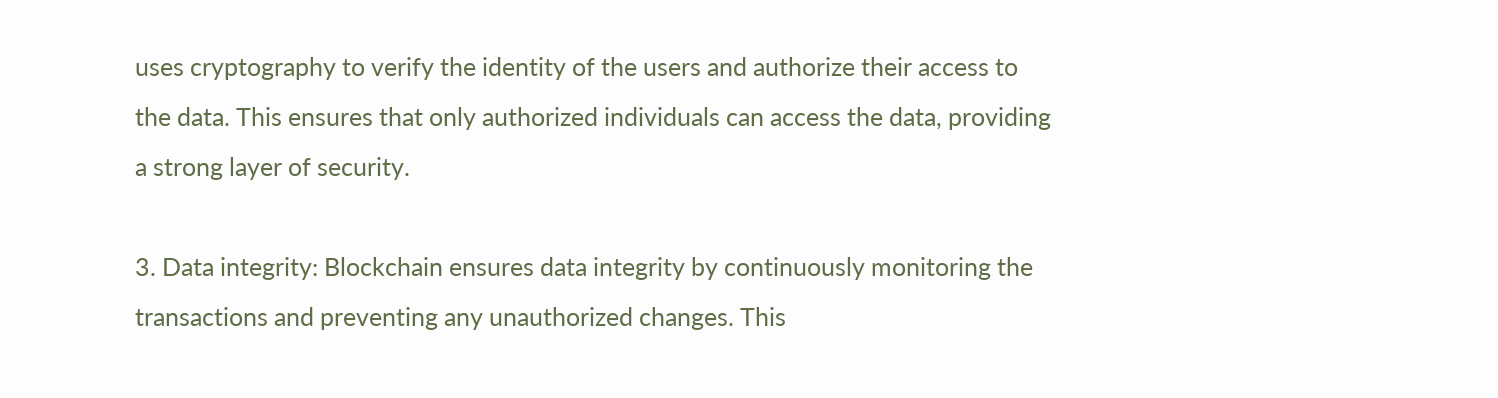uses cryptography to verify the identity of the users and authorize their access to the data. This ensures that only authorized individuals can access the data, providing a strong layer of security.

3. Data integrity: Blockchain ensures data integrity by continuously monitoring the transactions and preventing any unauthorized changes. This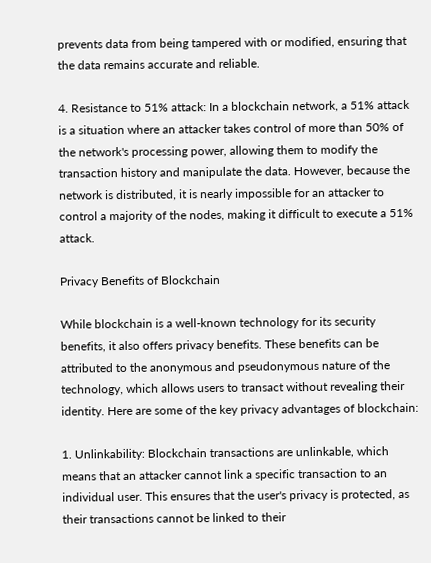prevents data from being tampered with or modified, ensuring that the data remains accurate and reliable.

4. Resistance to 51% attack: In a blockchain network, a 51% attack is a situation where an attacker takes control of more than 50% of the network's processing power, allowing them to modify the transaction history and manipulate the data. However, because the network is distributed, it is nearly impossible for an attacker to control a majority of the nodes, making it difficult to execute a 51% attack.

Privacy Benefits of Blockchain

While blockchain is a well-known technology for its security benefits, it also offers privacy benefits. These benefits can be attributed to the anonymous and pseudonymous nature of the technology, which allows users to transact without revealing their identity. Here are some of the key privacy advantages of blockchain:

1. Unlinkability: Blockchain transactions are unlinkable, which means that an attacker cannot link a specific transaction to an individual user. This ensures that the user's privacy is protected, as their transactions cannot be linked to their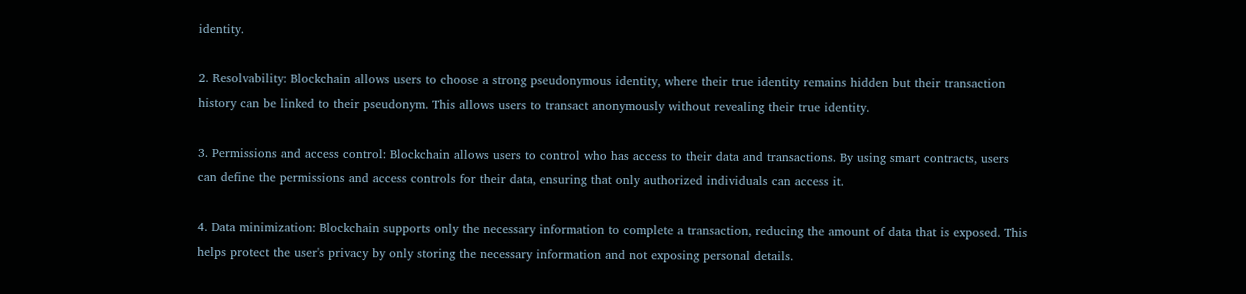identity.

2. Resolvability: Blockchain allows users to choose a strong pseudonymous identity, where their true identity remains hidden but their transaction history can be linked to their pseudonym. This allows users to transact anonymously without revealing their true identity.

3. Permissions and access control: Blockchain allows users to control who has access to their data and transactions. By using smart contracts, users can define the permissions and access controls for their data, ensuring that only authorized individuals can access it.

4. Data minimization: Blockchain supports only the necessary information to complete a transaction, reducing the amount of data that is exposed. This helps protect the user's privacy by only storing the necessary information and not exposing personal details.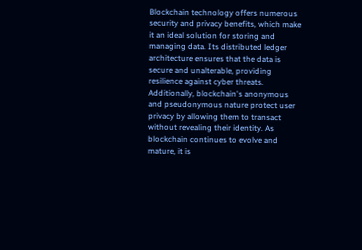Blockchain technology offers numerous security and privacy benefits, which make it an ideal solution for storing and managing data. Its distributed ledger architecture ensures that the data is secure and unalterable, providing resilience against cyber threats. Additionally, blockchain's anonymous and pseudonymous nature protect user privacy by allowing them to transact without revealing their identity. As blockchain continues to evolve and mature, it is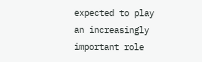expected to play an increasingly important role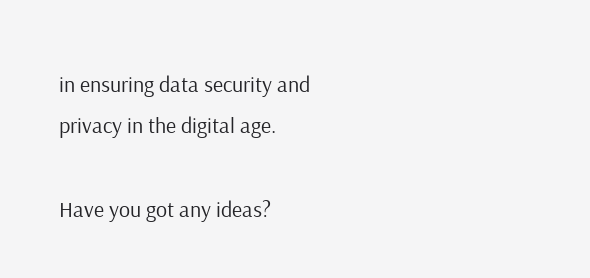in ensuring data security and privacy in the digital age.

Have you got any ideas?